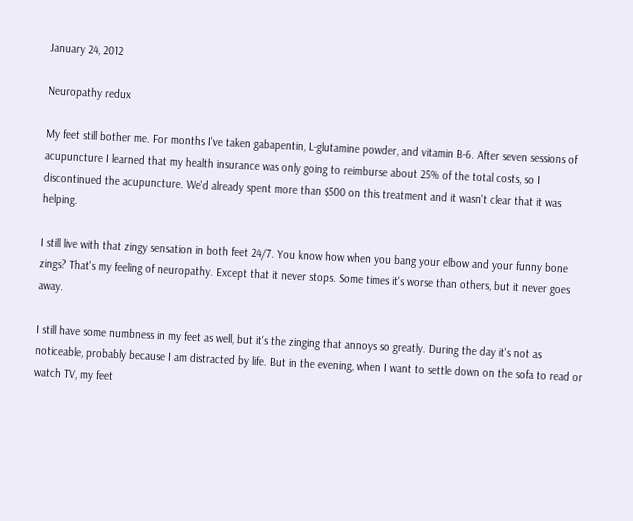January 24, 2012

Neuropathy redux

My feet still bother me. For months I've taken gabapentin, L-glutamine powder, and vitamin B-6. After seven sessions of acupuncture I learned that my health insurance was only going to reimburse about 25% of the total costs, so I discontinued the acupuncture. We'd already spent more than $500 on this treatment and it wasn't clear that it was helping.

I still live with that zingy sensation in both feet 24/7. You know how when you bang your elbow and your funny bone zings? That's my feeling of neuropathy. Except that it never stops. Some times it's worse than others, but it never goes away.

I still have some numbness in my feet as well, but it's the zinging that annoys so greatly. During the day it's not as noticeable, probably because I am distracted by life. But in the evening, when I want to settle down on the sofa to read or watch TV, my feet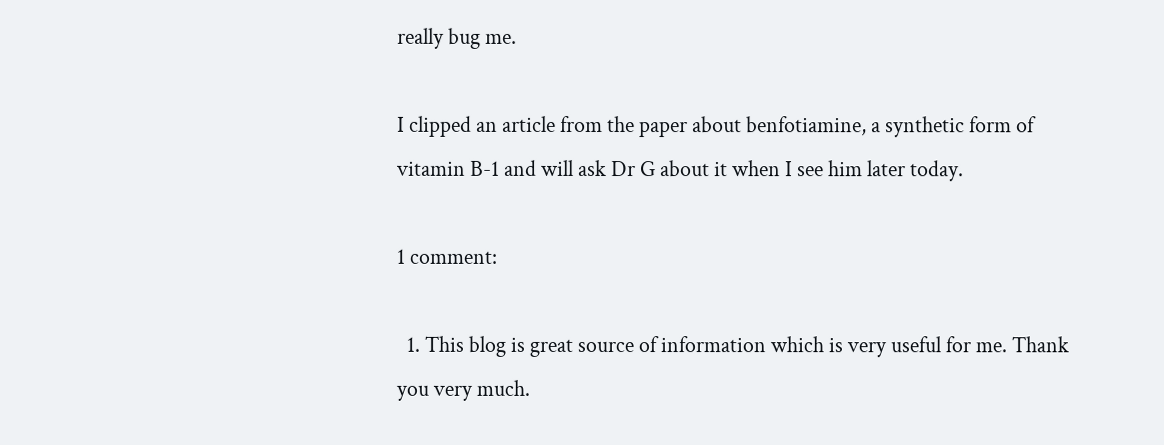really bug me.

I clipped an article from the paper about benfotiamine, a synthetic form of vitamin B-1 and will ask Dr G about it when I see him later today.

1 comment:

  1. This blog is great source of information which is very useful for me. Thank you very much.